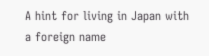A hint for living in Japan with a foreign name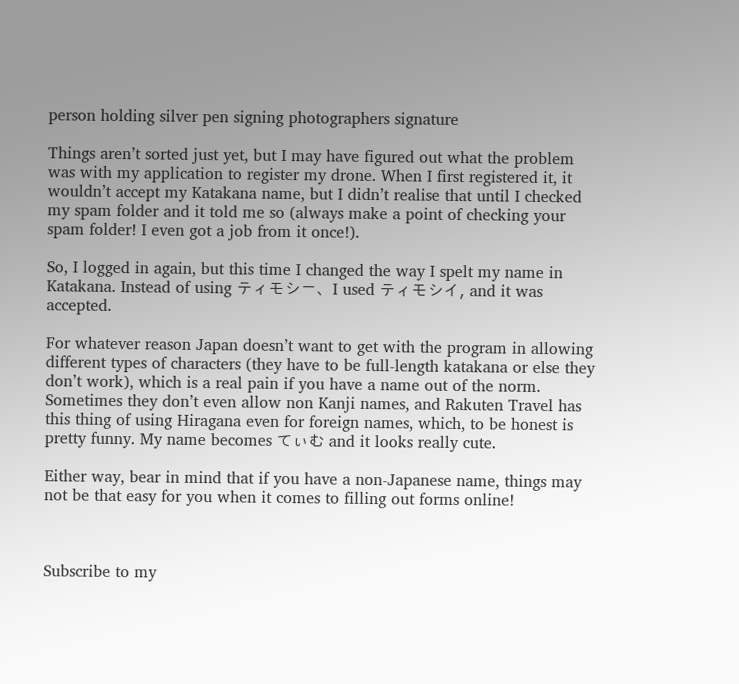person holding silver pen signing photographers signature

Things aren’t sorted just yet, but I may have figured out what the problem was with my application to register my drone. When I first registered it, it wouldn’t accept my Katakana name, but I didn’t realise that until I checked my spam folder and it told me so (always make a point of checking your spam folder! I even got a job from it once!).

So, I logged in again, but this time I changed the way I spelt my name in Katakana. Instead of using ティモシー、I used ティモシイ, and it was accepted.

For whatever reason Japan doesn’t want to get with the program in allowing different types of characters (they have to be full-length katakana or else they don’t work), which is a real pain if you have a name out of the norm. Sometimes they don’t even allow non Kanji names, and Rakuten Travel has this thing of using Hiragana even for foreign names, which, to be honest is pretty funny. My name becomes てぃむ and it looks really cute.

Either way, bear in mind that if you have a non-Japanese name, things may not be that easy for you when it comes to filling out forms online!



Subscribe to my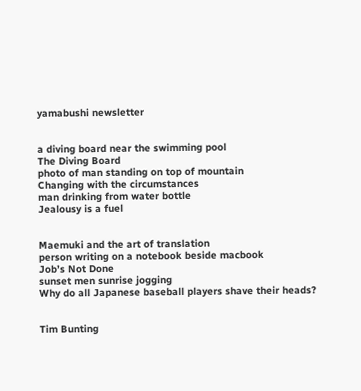yamabushi newsletter


a diving board near the swimming pool
The Diving Board
photo of man standing on top of mountain
Changing with the circumstances
man drinking from water bottle
Jealousy is a fuel


Maemuki and the art of translation
person writing on a notebook beside macbook
Job’s Not Done
sunset men sunrise jogging
Why do all Japanese baseball players shave their heads?


Tim Bunting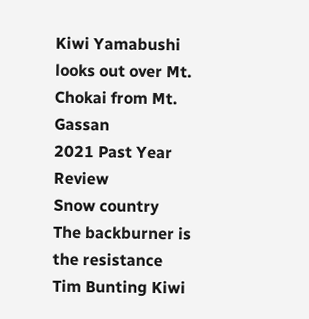Kiwi Yamabushi looks out over Mt. Chokai from Mt. Gassan
2021 Past Year Review
Snow country
The backburner is the resistance
Tim Bunting Kiwi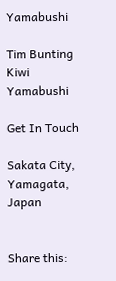Yamabushi

Tim Bunting Kiwi Yamabushi

Get In Touch

Sakata City, Yamagata, Japan


Share this: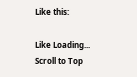Like this:

Like Loading...
Scroll to Top